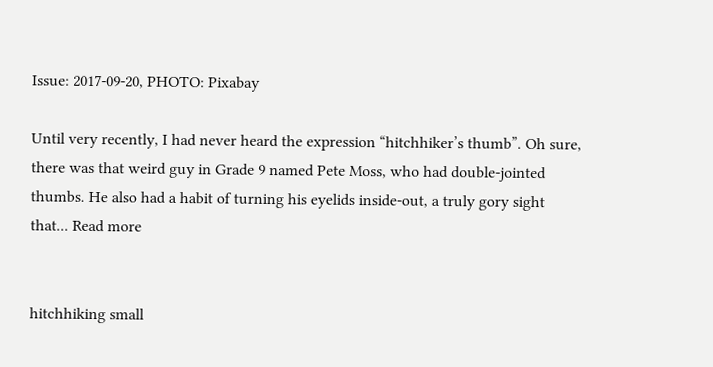Issue: 2017-09-20, PHOTO: Pixabay

Until very recently, I had never heard the expression “hitchhiker’s thumb”. Oh sure, there was that weird guy in Grade 9 named Pete Moss, who had double-jointed thumbs. He also had a habit of turning his eyelids inside-out, a truly gory sight that... Read more


hitchhiking small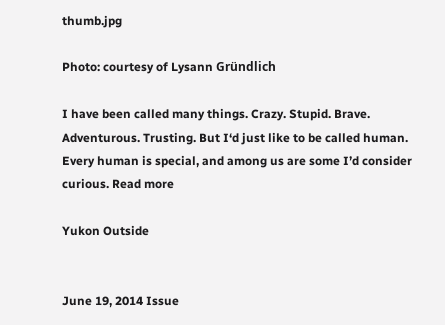thumb.jpg

Photo: courtesy of Lysann Gründlich

I have been called many things. Crazy. Stupid. Brave. Adventurous. Trusting. But I‘d just like to be called human. Every human is special, and among us are some I’d consider curious. Read more

Yukon Outside


June 19, 2014 Issue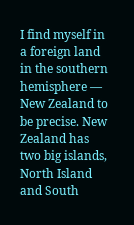I find myself in a foreign land in the southern hemisphere — New Zealand to be precise. New Zealand has two big islands, North Island and South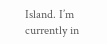Island. I’m currently in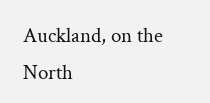Auckland, on the North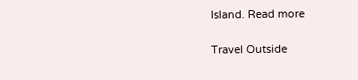Island. Read more

Travel Outside